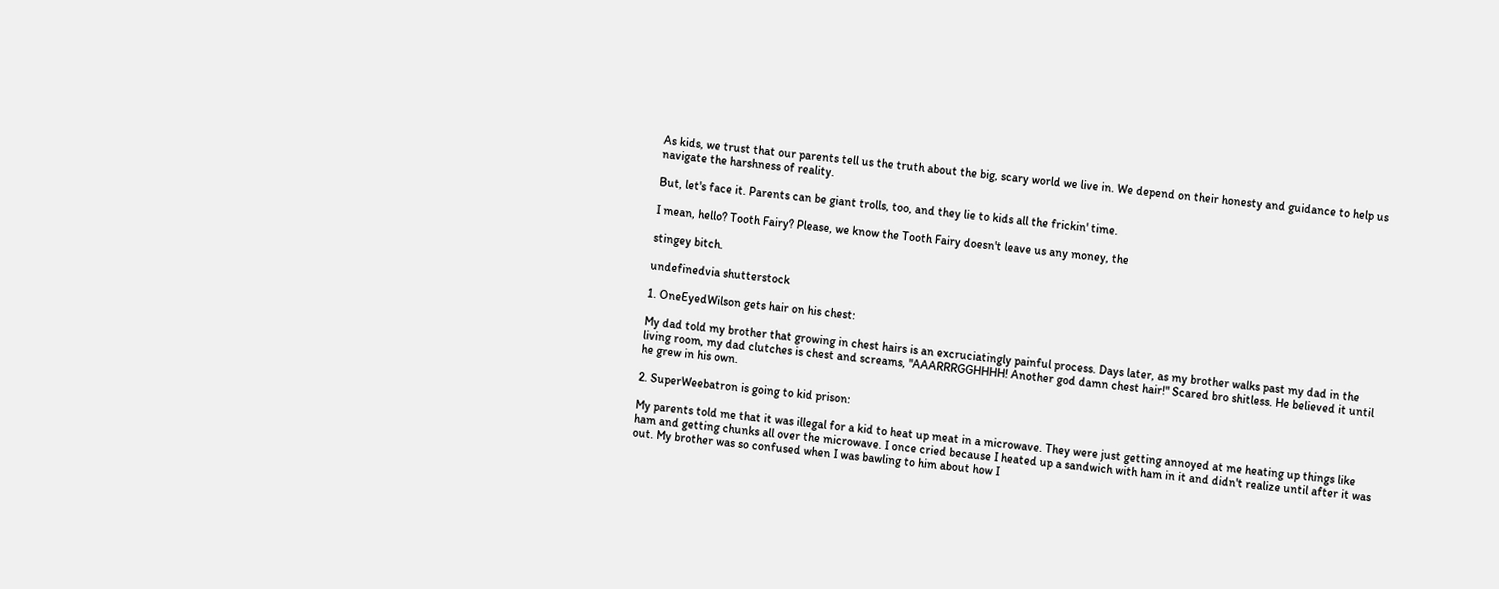As kids, we trust that our parents tell us the truth about the big, scary world we live in. We depend on their honesty and guidance to help us navigate the harshness of reality.

But, let's face it. Parents can be giant trolls, too, and they lie to kids all the frickin' time.

I mean, hello? Tooth Fairy? Please, we know the Tooth Fairy doesn't leave us any money, the

stingey bitch.

undefinedvia shutterstock

1. OneEyedWilson gets hair on his chest:

My dad told my brother that growing in chest hairs is an excruciatingly painful process. Days later, as my brother walks past my dad in the living room, my dad clutches is chest and screams, "AAARRRGGHHHH! Another god damn chest hair!" Scared bro shitless. He believed it until he grew in his own.

2. SuperWeebatron is going to kid prison:

My parents told me that it was illegal for a kid to heat up meat in a microwave. They were just getting annoyed at me heating up things like ham and getting chunks all over the microwave. I once cried because I heated up a sandwich with ham in it and didn't realize until after it was out. My brother was so confused when I was bawling to him about how I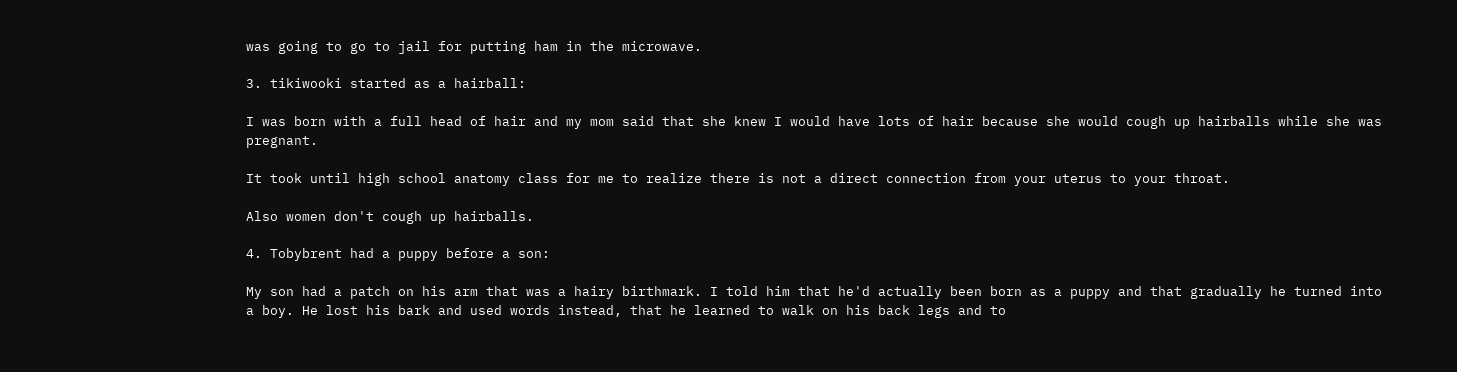was going to go to jail for putting ham in the microwave.

3. tikiwooki started as a hairball:

I was born with a full head of hair and my mom said that she knew I would have lots of hair because she would cough up hairballs while she was pregnant.

It took until high school anatomy class for me to realize there is not a direct connection from your uterus to your throat.

Also women don't cough up hairballs.

4. Tobybrent had a puppy before a son:

My son had a patch on his arm that was a hairy birthmark. I told him that he'd actually been born as a puppy and that gradually he turned into a boy. He lost his bark and used words instead, that he learned to walk on his back legs and to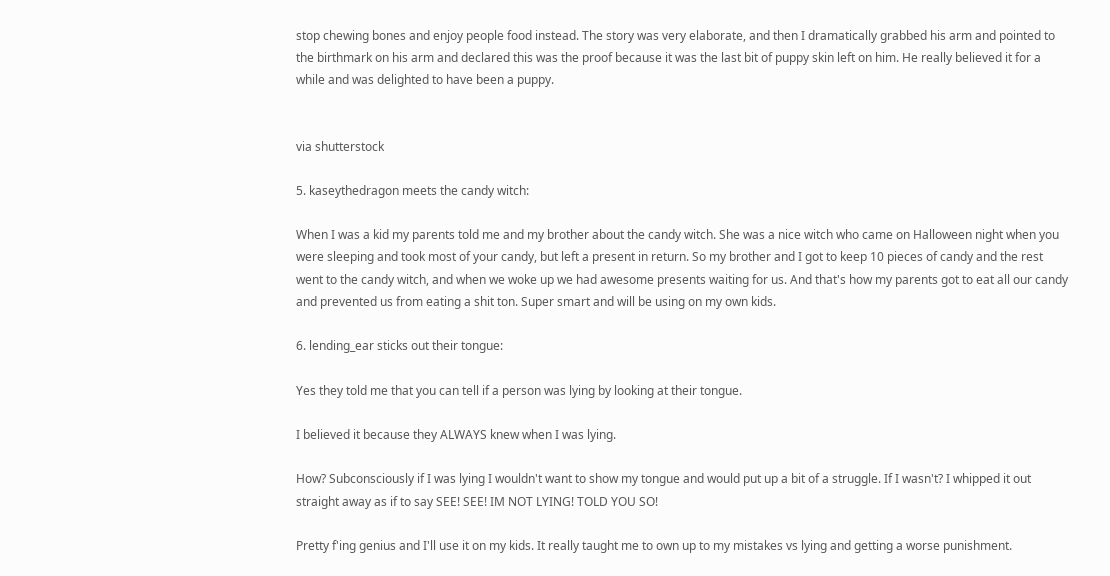stop chewing bones and enjoy people food instead. The story was very elaborate, and then I dramatically grabbed his arm and pointed to the birthmark on his arm and declared this was the proof because it was the last bit of puppy skin left on him. He really believed it for a while and was delighted to have been a puppy.


via shutterstock

5. kaseythedragon meets the candy witch:

When I was a kid my parents told me and my brother about the candy witch. She was a nice witch who came on Halloween night when you were sleeping and took most of your candy, but left a present in return. So my brother and I got to keep 10 pieces of candy and the rest went to the candy witch, and when we woke up we had awesome presents waiting for us. And that's how my parents got to eat all our candy and prevented us from eating a shit ton. Super smart and will be using on my own kids.

6. lending_ear sticks out their tongue:

Yes they told me that you can tell if a person was lying by looking at their tongue.

I believed it because they ALWAYS knew when I was lying.

How? Subconsciously if I was lying I wouldn't want to show my tongue and would put up a bit of a struggle. If I wasn't? I whipped it out straight away as if to say SEE! SEE! IM NOT LYING! TOLD YOU SO!

Pretty f'ing genius and I'll use it on my kids. It really taught me to own up to my mistakes vs lying and getting a worse punishment.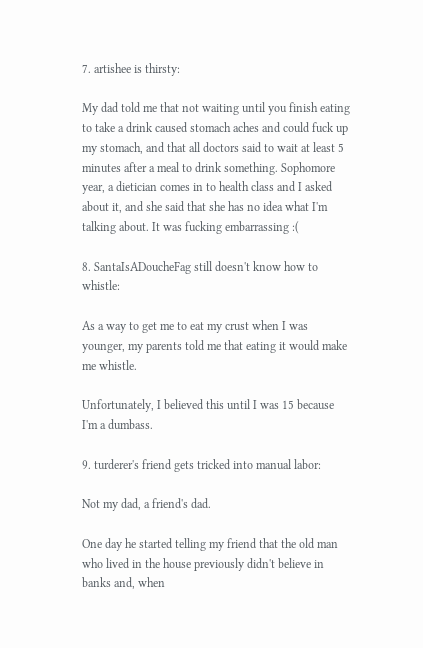7. artishee is thirsty:

My dad told me that not waiting until you finish eating to take a drink caused stomach aches and could fuck up my stomach, and that all doctors said to wait at least 5 minutes after a meal to drink something. Sophomore year, a dietician comes in to health class and I asked about it, and she said that she has no idea what I'm talking about. It was fucking embarrassing :(

8. SantaIsADoucheFag still doesn't know how to whistle:

As a way to get me to eat my crust when I was younger, my parents told me that eating it would make me whistle.

Unfortunately, I believed this until I was 15 because I'm a dumbass.

9. turderer's friend gets tricked into manual labor:

Not my dad, a friend's dad.

One day he started telling my friend that the old man who lived in the house previously didn't believe in banks and, when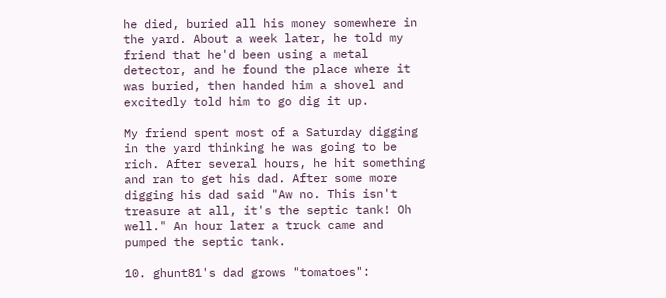he died, buried all his money somewhere in the yard. About a week later, he told my friend that he'd been using a metal detector, and he found the place where it was buried, then handed him a shovel and excitedly told him to go dig it up.

My friend spent most of a Saturday digging in the yard thinking he was going to be rich. After several hours, he hit something and ran to get his dad. After some more digging his dad said "Aw no. This isn't treasure at all, it's the septic tank! Oh well." An hour later a truck came and pumped the septic tank.

10. ghunt81's dad grows "tomatoes":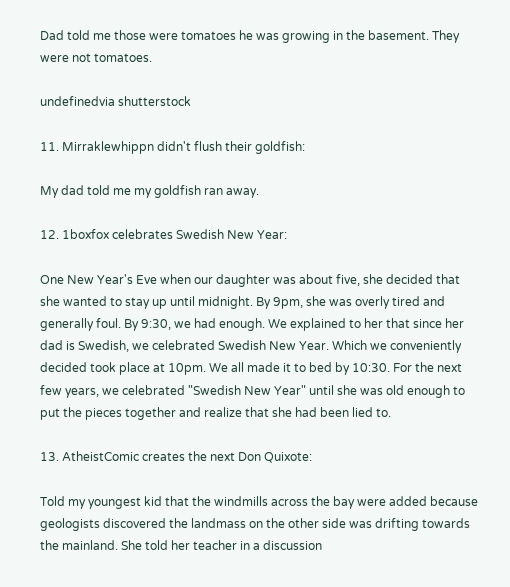Dad told me those were tomatoes he was growing in the basement. They were not tomatoes.

undefinedvia shutterstock

11. Mirraklewhippn didn't flush their goldfish:

My dad told me my goldfish ran away.

12. 1boxfox celebrates Swedish New Year:

One New Year's Eve when our daughter was about five, she decided that she wanted to stay up until midnight. By 9pm, she was overly tired and generally foul. By 9:30, we had enough. We explained to her that since her dad is Swedish, we celebrated Swedish New Year. Which we conveniently decided took place at 10pm. We all made it to bed by 10:30. For the next few years, we celebrated "Swedish New Year" until she was old enough to put the pieces together and realize that she had been lied to.

13. AtheistComic creates the next Don Quixote:

Told my youngest kid that the windmills across the bay were added because geologists discovered the landmass on the other side was drifting towards the mainland. She told her teacher in a discussion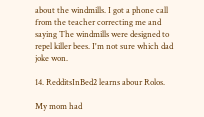about the windmills. I got a phone call from the teacher correcting me and saying The windmills were designed to repel killer bees. I'm not sure which dad joke won.

14. RedditsInBed2 learns abour Rolos.

My mom had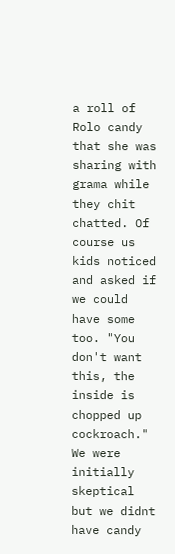a roll of Rolo candy that she was sharing with grama while they chit chatted. Of course us kids noticed and asked if we could have some too. "You don't want this, the inside is chopped up cockroach." We were initially skeptical but we didnt have candy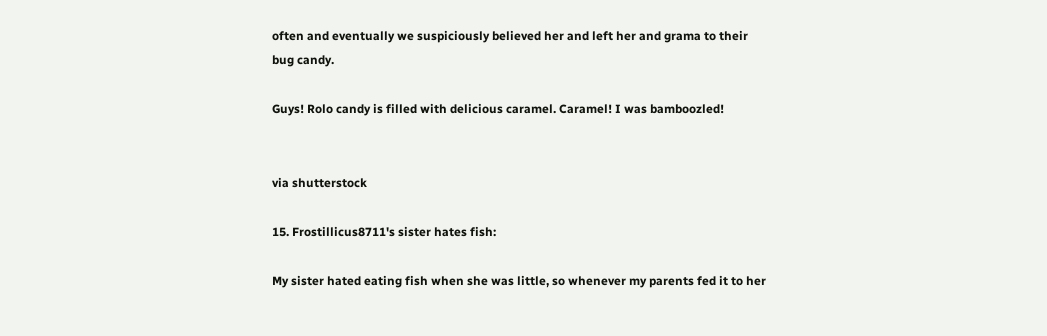often and eventually we suspiciously believed her and left her and grama to their bug candy.

Guys! Rolo candy is filled with delicious caramel. Caramel! I was bamboozled!


via shutterstock

15. Frostillicus8711's sister hates fish:

My sister hated eating fish when she was little, so whenever my parents fed it to her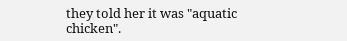they told her it was "aquatic chicken".